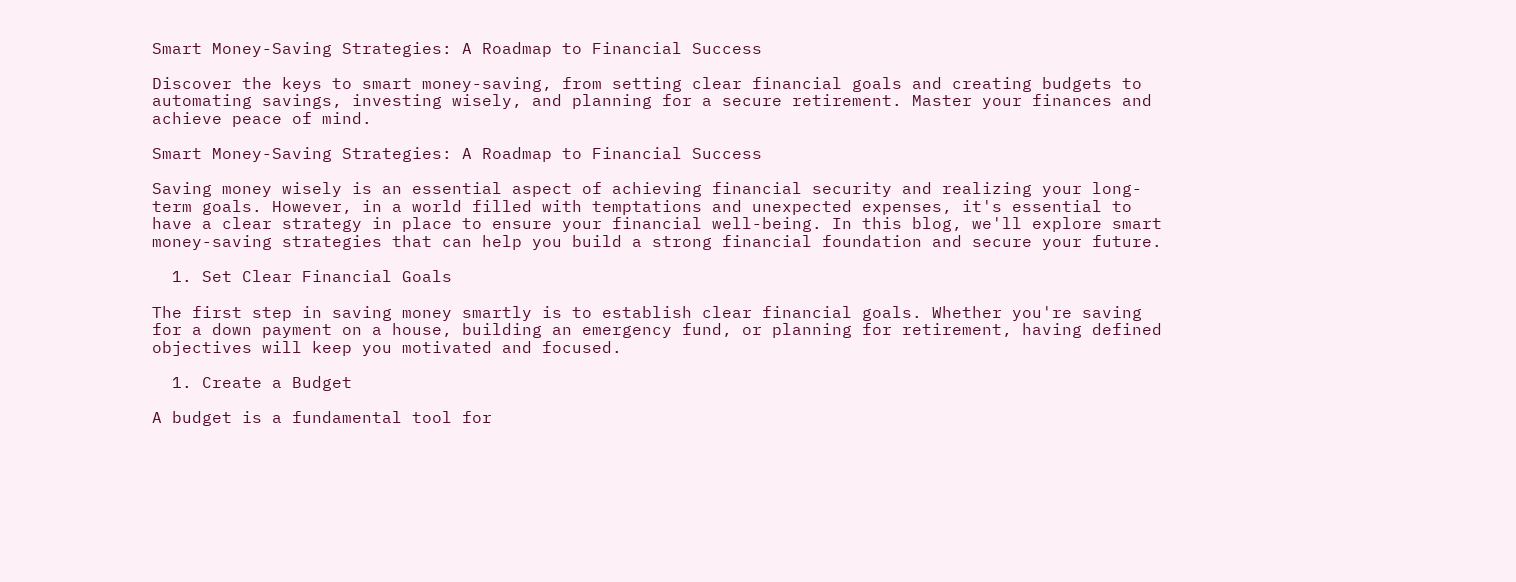Smart Money-Saving Strategies: A Roadmap to Financial Success

Discover the keys to smart money-saving, from setting clear financial goals and creating budgets to automating savings, investing wisely, and planning for a secure retirement. Master your finances and achieve peace of mind.

Smart Money-Saving Strategies: A Roadmap to Financial Success

Saving money wisely is an essential aspect of achieving financial security and realizing your long-term goals. However, in a world filled with temptations and unexpected expenses, it's essential to have a clear strategy in place to ensure your financial well-being. In this blog, we'll explore smart money-saving strategies that can help you build a strong financial foundation and secure your future.

  1. Set Clear Financial Goals

The first step in saving money smartly is to establish clear financial goals. Whether you're saving for a down payment on a house, building an emergency fund, or planning for retirement, having defined objectives will keep you motivated and focused.

  1. Create a Budget

A budget is a fundamental tool for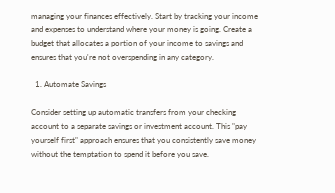managing your finances effectively. Start by tracking your income and expenses to understand where your money is going. Create a budget that allocates a portion of your income to savings and ensures that you're not overspending in any category.

  1. Automate Savings

Consider setting up automatic transfers from your checking account to a separate savings or investment account. This "pay yourself first" approach ensures that you consistently save money without the temptation to spend it before you save.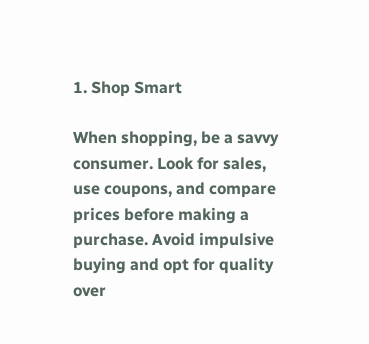1. Shop Smart

When shopping, be a savvy consumer. Look for sales, use coupons, and compare prices before making a purchase. Avoid impulsive buying and opt for quality over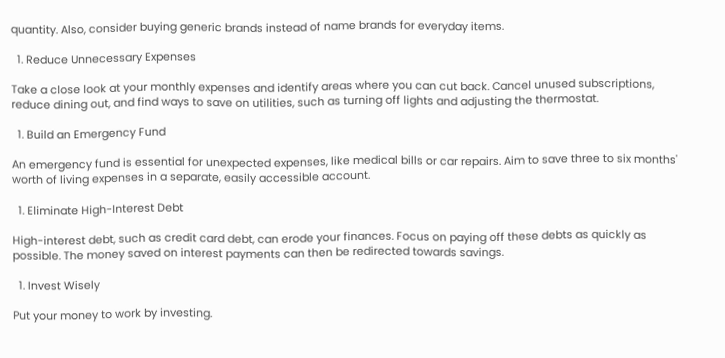quantity. Also, consider buying generic brands instead of name brands for everyday items.

  1. Reduce Unnecessary Expenses

Take a close look at your monthly expenses and identify areas where you can cut back. Cancel unused subscriptions, reduce dining out, and find ways to save on utilities, such as turning off lights and adjusting the thermostat.

  1. Build an Emergency Fund

An emergency fund is essential for unexpected expenses, like medical bills or car repairs. Aim to save three to six months' worth of living expenses in a separate, easily accessible account.

  1. Eliminate High-Interest Debt

High-interest debt, such as credit card debt, can erode your finances. Focus on paying off these debts as quickly as possible. The money saved on interest payments can then be redirected towards savings.

  1. Invest Wisely

Put your money to work by investing.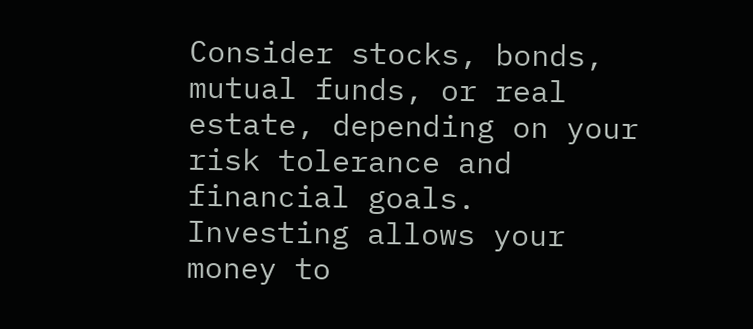Consider stocks, bonds, mutual funds, or real estate, depending on your risk tolerance and financial goals. Investing allows your money to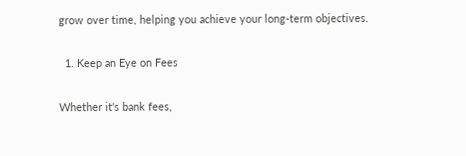grow over time, helping you achieve your long-term objectives.

  1. Keep an Eye on Fees

Whether it's bank fees,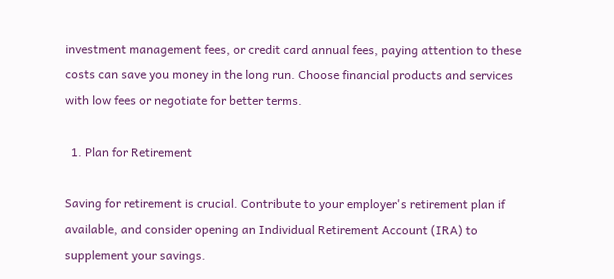investment management fees, or credit card annual fees, paying attention to these costs can save you money in the long run. Choose financial products and services with low fees or negotiate for better terms.

  1. Plan for Retirement

Saving for retirement is crucial. Contribute to your employer's retirement plan if available, and consider opening an Individual Retirement Account (IRA) to supplement your savings.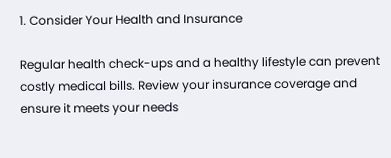1. Consider Your Health and Insurance

Regular health check-ups and a healthy lifestyle can prevent costly medical bills. Review your insurance coverage and ensure it meets your needs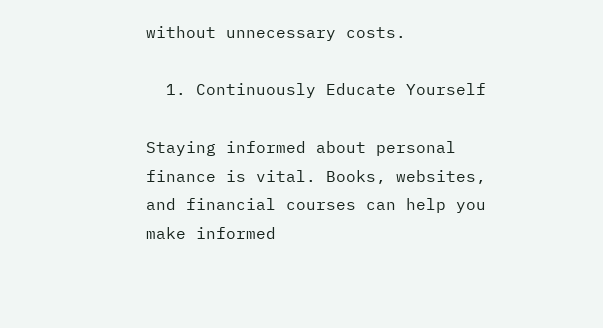without unnecessary costs.

  1. Continuously Educate Yourself

Staying informed about personal finance is vital. Books, websites, and financial courses can help you make informed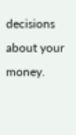decisions about your money.